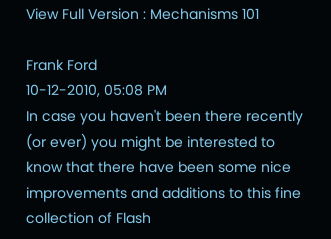View Full Version : Mechanisms 101

Frank Ford
10-12-2010, 05:08 PM
In case you haven't been there recently (or ever) you might be interested to know that there have been some nice improvements and additions to this fine collection of Flash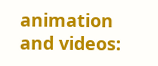animation and videos: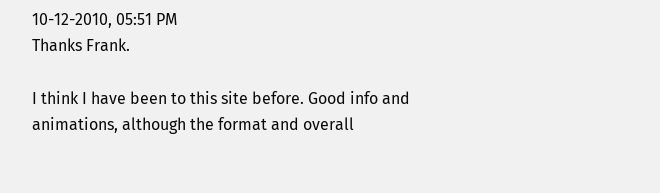10-12-2010, 05:51 PM
Thanks Frank.

I think I have been to this site before. Good info and animations, although the format and overall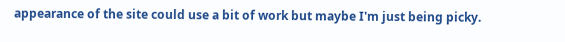appearance of the site could use a bit of work but maybe I'm just being picky.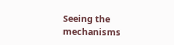Seeing the mechanisms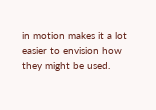in motion makes it a lot easier to envision how they might be used.